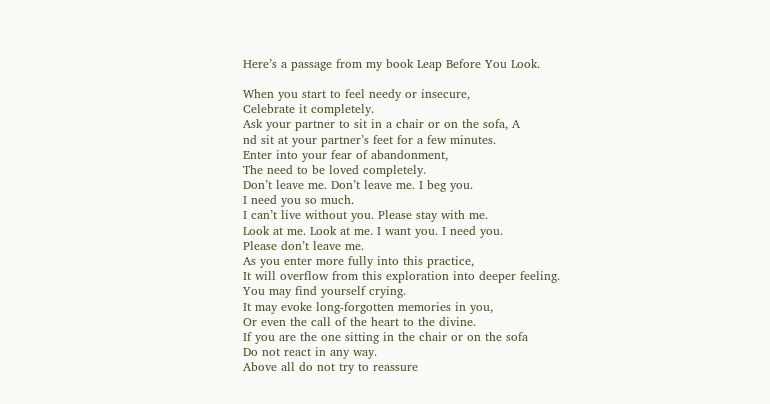Here’s a passage from my book Leap Before You Look.

When you start to feel needy or insecure,
Celebrate it completely.
Ask your partner to sit in a chair or on the sofa, A
nd sit at your partner’s feet for a few minutes.
Enter into your fear of abandonment,
The need to be loved completely.
Don’t leave me. Don’t leave me. I beg you.
I need you so much.
I can’t live without you. Please stay with me.
Look at me. Look at me. I want you. I need you.
Please don’t leave me.
As you enter more fully into this practice,
It will overflow from this exploration into deeper feeling.
You may find yourself crying.
It may evoke long-forgotten memories in you,
Or even the call of the heart to the divine.
If you are the one sitting in the chair or on the sofa
Do not react in any way.
Above all do not try to reassure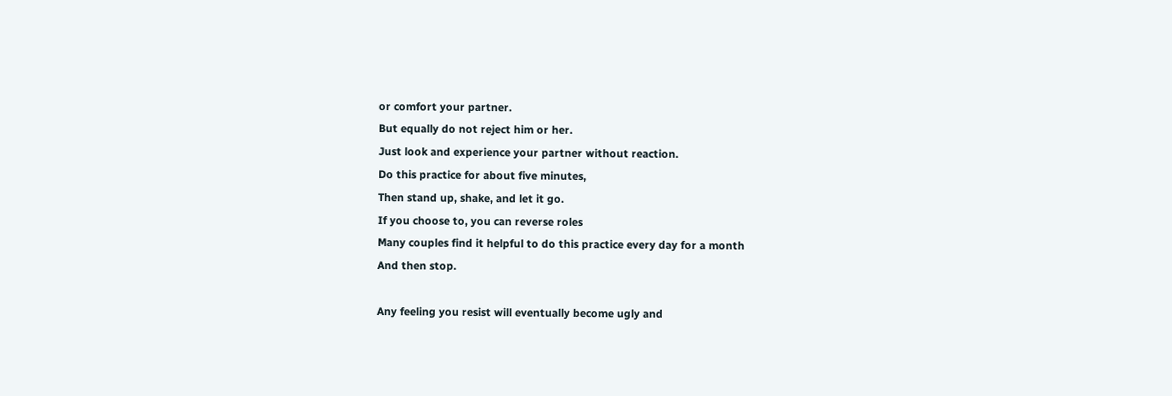or comfort your partner.
But equally do not reject him or her.
Just look and experience your partner without reaction.
Do this practice for about five minutes,
Then stand up, shake, and let it go.
If you choose to, you can reverse roles
Many couples find it helpful to do this practice every day for a month
And then stop.

Any feeling you resist will eventually become ugly and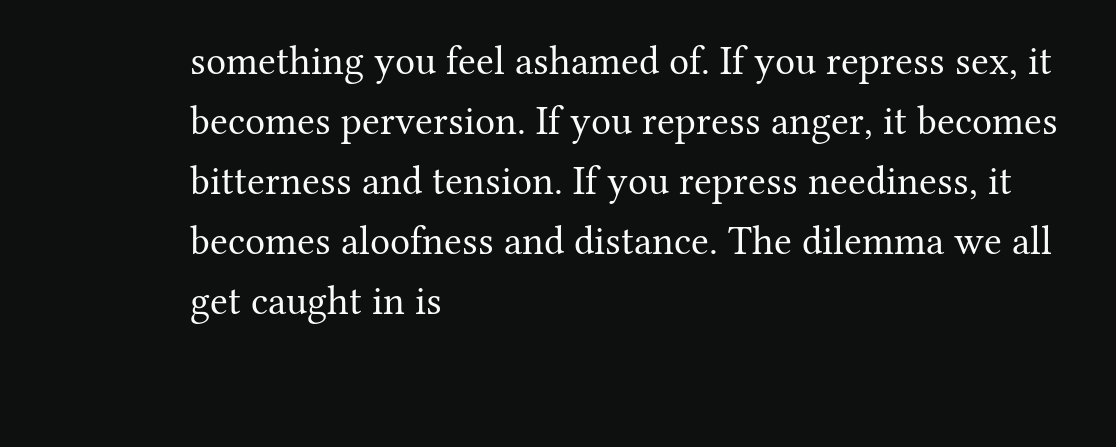something you feel ashamed of. If you repress sex, it becomes perversion. If you repress anger, it becomes bitterness and tension. If you repress neediness, it becomes aloofness and distance. The dilemma we all get caught in is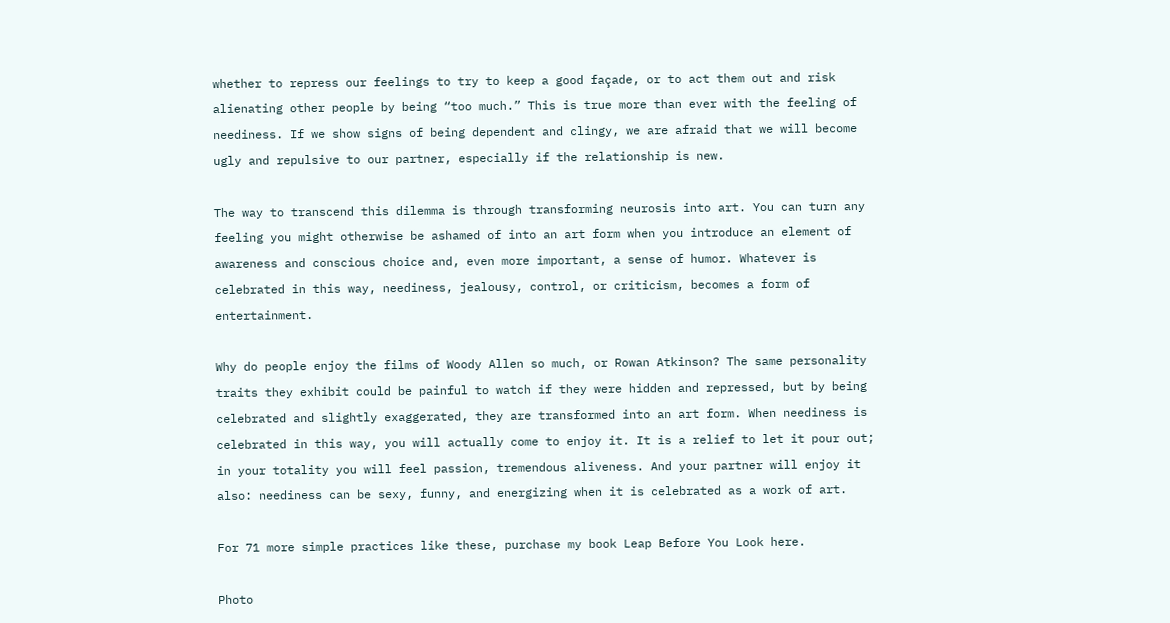whether to repress our feelings to try to keep a good façade, or to act them out and risk alienating other people by being “too much.” This is true more than ever with the feeling of neediness. If we show signs of being dependent and clingy, we are afraid that we will become ugly and repulsive to our partner, especially if the relationship is new.

The way to transcend this dilemma is through transforming neurosis into art. You can turn any feeling you might otherwise be ashamed of into an art form when you introduce an element of awareness and conscious choice and, even more important, a sense of humor. Whatever is celebrated in this way, neediness, jealousy, control, or criticism, becomes a form of entertainment.

Why do people enjoy the films of Woody Allen so much, or Rowan Atkinson? The same personality traits they exhibit could be painful to watch if they were hidden and repressed, but by being celebrated and slightly exaggerated, they are transformed into an art form. When neediness is celebrated in this way, you will actually come to enjoy it. It is a relief to let it pour out; in your totality you will feel passion, tremendous aliveness. And your partner will enjoy it also: neediness can be sexy, funny, and energizing when it is celebrated as a work of art.

For 71 more simple practices like these, purchase my book Leap Before You Look here.

Photo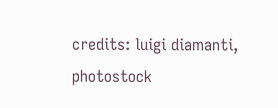credits: luigi diamanti, photostock